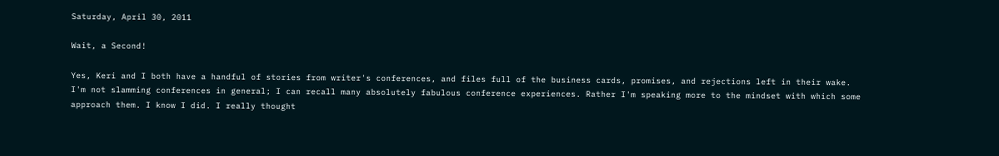Saturday, April 30, 2011

Wait, a Second!

Yes, Keri and I both have a handful of stories from writer's conferences, and files full of the business cards, promises, and rejections left in their wake. I'm not slamming conferences in general; I can recall many absolutely fabulous conference experiences. Rather I'm speaking more to the mindset with which some approach them. I know I did. I really thought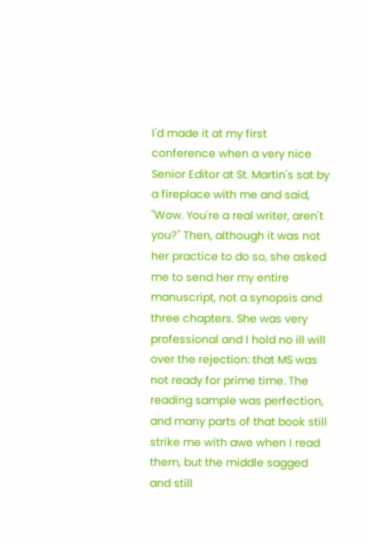I'd made it at my first conference when a very nice Senior Editor at St. Martin's sat by a fireplace with me and said, "Wow. You're a real writer, aren't you?" Then, although it was not her practice to do so, she asked me to send her my entire manuscript, not a synopsis and three chapters. She was very professional and I hold no ill will over the rejection: that MS was not ready for prime time. The reading sample was perfection, and many parts of that book still strike me with awe when I read them, but the middle sagged and still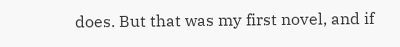does. But that was my first novel, and if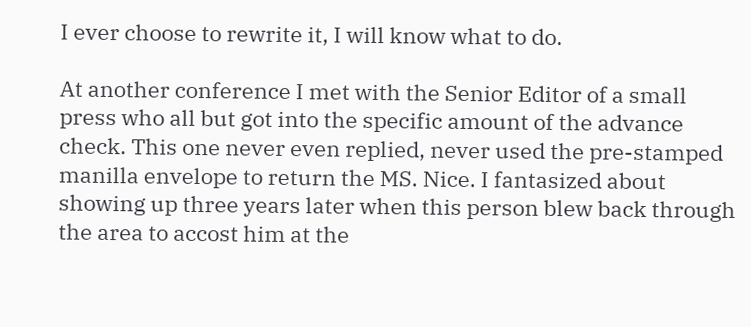I ever choose to rewrite it, I will know what to do.

At another conference I met with the Senior Editor of a small press who all but got into the specific amount of the advance check. This one never even replied, never used the pre-stamped manilla envelope to return the MS. Nice. I fantasized about showing up three years later when this person blew back through the area to accost him at the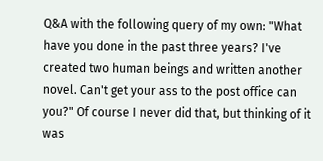Q&A with the following query of my own: "What have you done in the past three years? I've created two human beings and written another novel. Can't get your ass to the post office can you?" Of course I never did that, but thinking of it was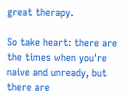great therapy.

So take heart: there are the times when you're naive and unready, but there are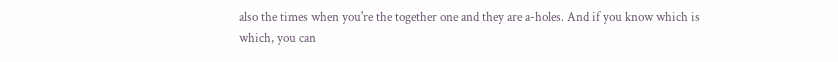also the times when you're the together one and they are a-holes. And if you know which is which, you can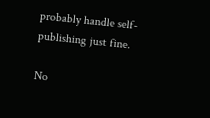probably handle self-publishing just fine.

No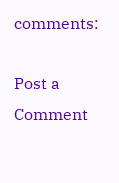comments:

Post a Comment